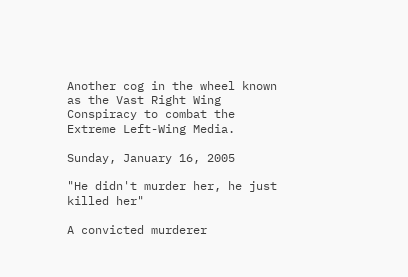Another cog in the wheel known as the Vast Right Wing Conspiracy to combat the Extreme Left-Wing Media.

Sunday, January 16, 2005

"He didn't murder her, he just killed her"

A convicted murderer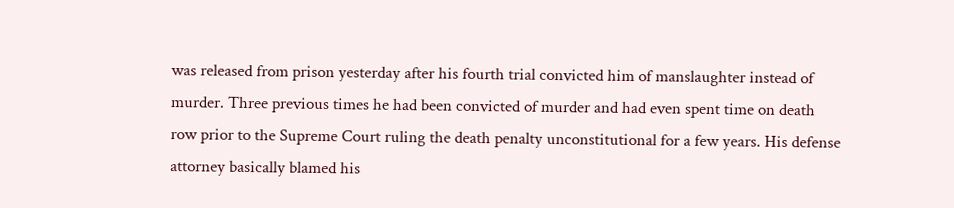was released from prison yesterday after his fourth trial convicted him of manslaughter instead of murder. Three previous times he had been convicted of murder and had even spent time on death row prior to the Supreme Court ruling the death penalty unconstitutional for a few years. His defense attorney basically blamed his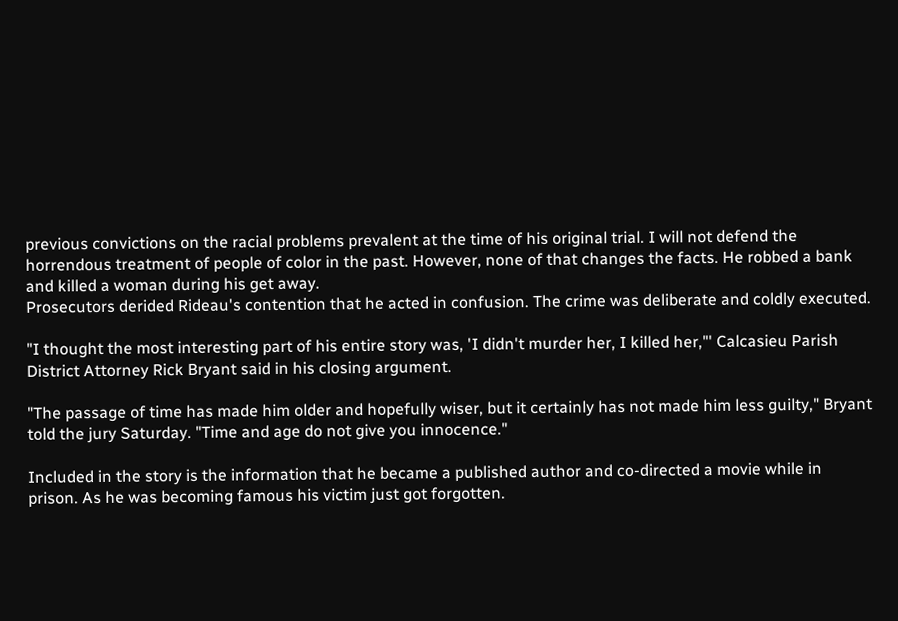previous convictions on the racial problems prevalent at the time of his original trial. I will not defend the horrendous treatment of people of color in the past. However, none of that changes the facts. He robbed a bank and killed a woman during his get away.
Prosecutors derided Rideau's contention that he acted in confusion. The crime was deliberate and coldly executed.

"I thought the most interesting part of his entire story was, 'I didn't murder her, I killed her,"' Calcasieu Parish District Attorney Rick Bryant said in his closing argument.

"The passage of time has made him older and hopefully wiser, but it certainly has not made him less guilty," Bryant told the jury Saturday. "Time and age do not give you innocence."

Included in the story is the information that he became a published author and co-directed a movie while in prison. As he was becoming famous his victim just got forgotten.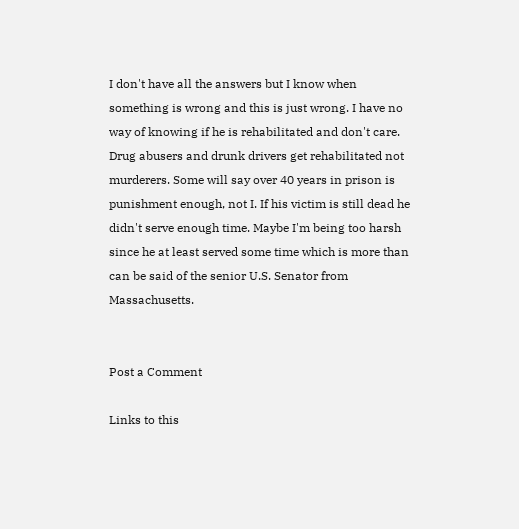I don't have all the answers but I know when something is wrong and this is just wrong. I have no way of knowing if he is rehabilitated and don't care. Drug abusers and drunk drivers get rehabilitated not murderers. Some will say over 40 years in prison is punishment enough, not I. If his victim is still dead he didn't serve enough time. Maybe I'm being too harsh since he at least served some time which is more than can be said of the senior U.S. Senator from Massachusetts.


Post a Comment

Links to this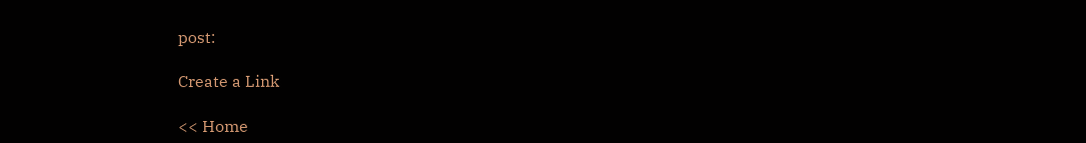post:

Create a Link

<< Home